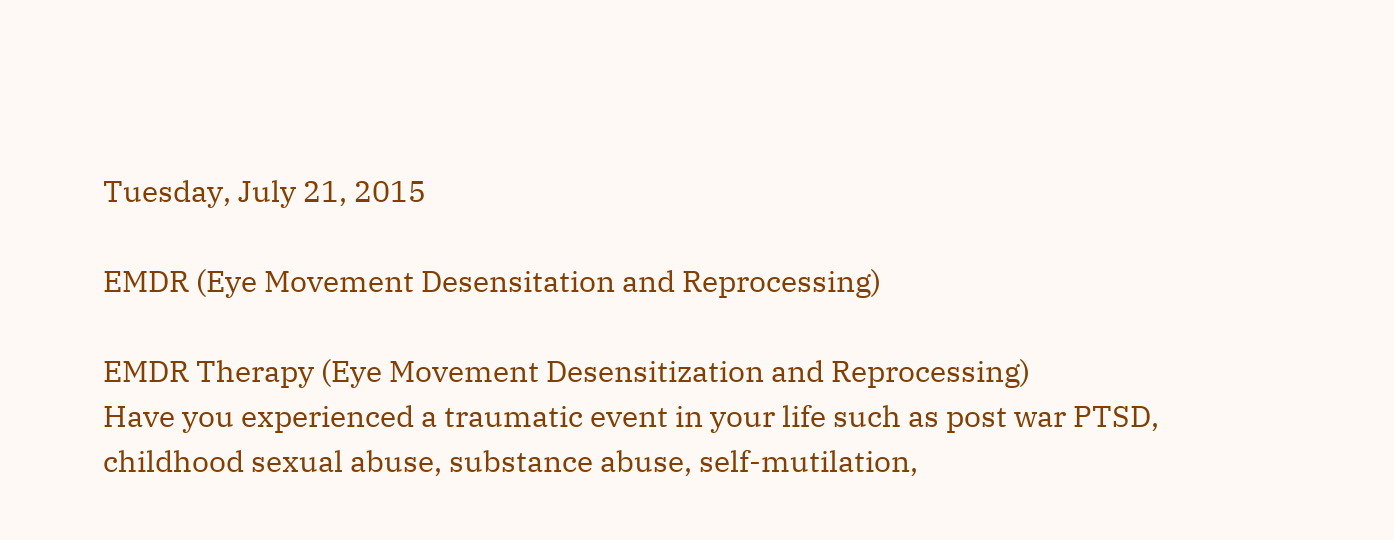Tuesday, July 21, 2015

EMDR (Eye Movement Desensitation and Reprocessing)

EMDR Therapy (Eye Movement Desensitization and Reprocessing)
Have you experienced a traumatic event in your life such as post war PTSD, childhood sexual abuse, substance abuse, self-mutilation,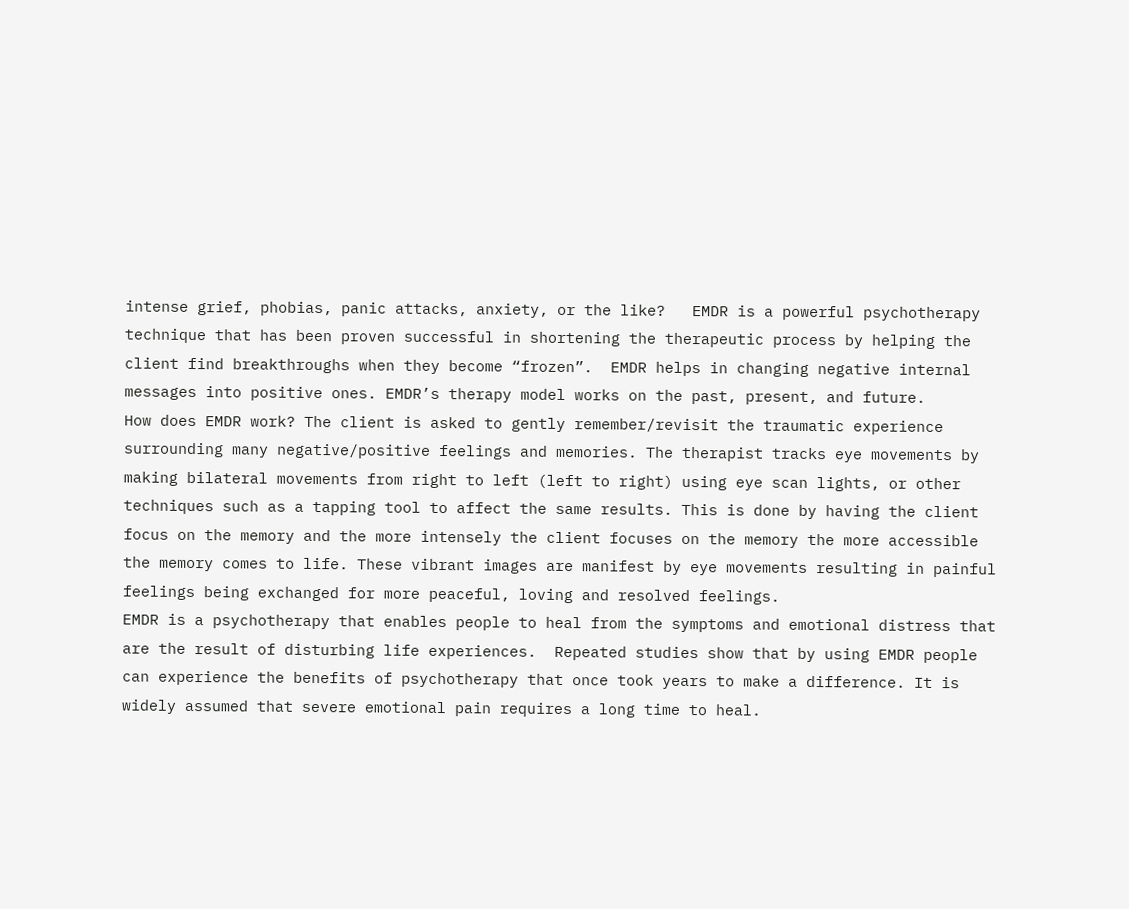intense grief, phobias, panic attacks, anxiety, or the like?   EMDR is a powerful psychotherapy technique that has been proven successful in shortening the therapeutic process by helping the client find breakthroughs when they become “frozen”.  EMDR helps in changing negative internal messages into positive ones. EMDR’s therapy model works on the past, present, and future.
How does EMDR work? The client is asked to gently remember/revisit the traumatic experience surrounding many negative/positive feelings and memories. The therapist tracks eye movements by making bilateral movements from right to left (left to right) using eye scan lights, or other techniques such as a tapping tool to affect the same results. This is done by having the client focus on the memory and the more intensely the client focuses on the memory the more accessible the memory comes to life. These vibrant images are manifest by eye movements resulting in painful feelings being exchanged for more peaceful, loving and resolved feelings.
EMDR is a psychotherapy that enables people to heal from the symptoms and emotional distress that are the result of disturbing life experiences.  Repeated studies show that by using EMDR people can experience the benefits of psychotherapy that once took years to make a difference. It is widely assumed that severe emotional pain requires a long time to heal.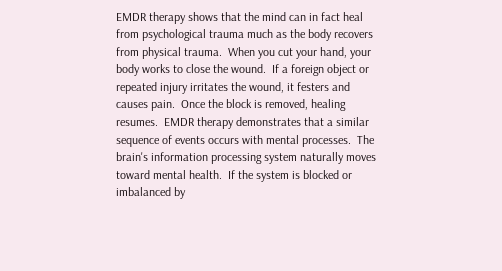EMDR therapy shows that the mind can in fact heal from psychological trauma much as the body recovers from physical trauma.  When you cut your hand, your body works to close the wound.  If a foreign object or repeated injury irritates the wound, it festers and causes pain.  Once the block is removed, healing resumes.  EMDR therapy demonstrates that a similar sequence of events occurs with mental processes.  The brain's information processing system naturally moves toward mental health.  If the system is blocked or imbalanced by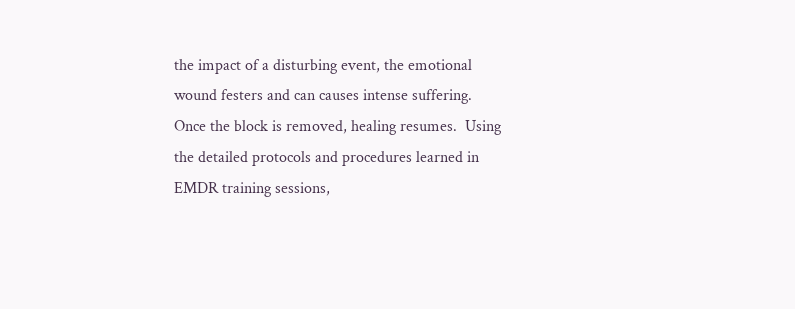the impact of a disturbing event, the emotional wound festers and can causes intense suffering.  Once the block is removed, healing resumes.  Using the detailed protocols and procedures learned in EMDR training sessions,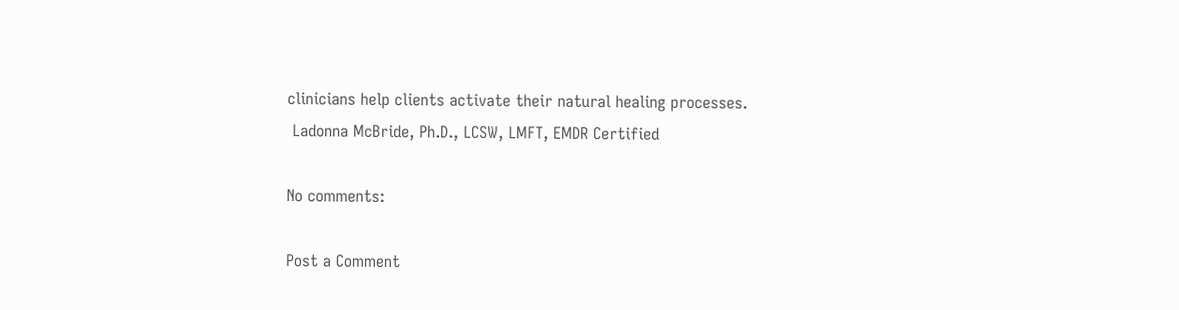clinicians help clients activate their natural healing processes.
 Ladonna McBride, Ph.D., LCSW, LMFT, EMDR Certified

No comments:

Post a Comment